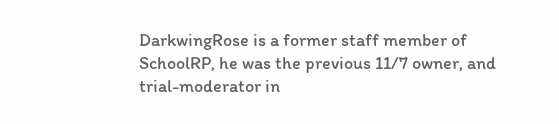DarkwingRose is a former staff member of SchoolRP, he was the previous 11/7 owner, and trial-moderator in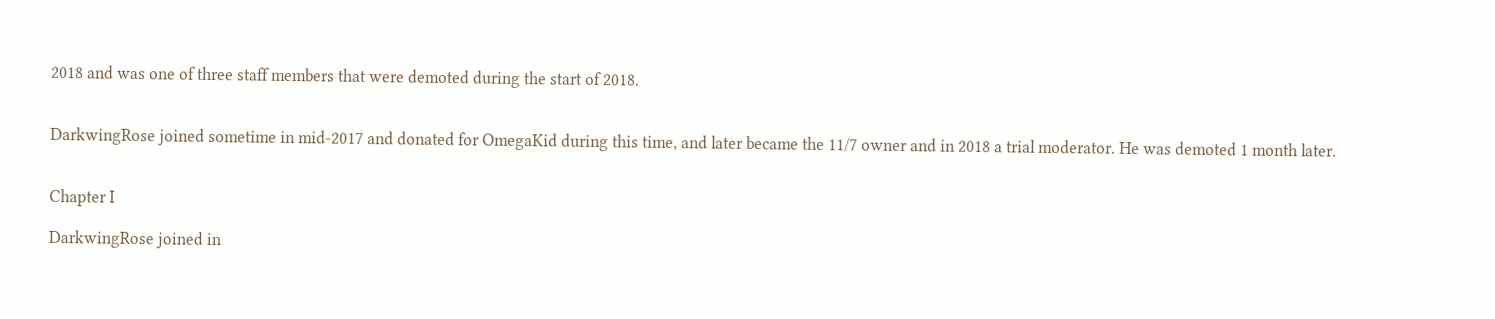2018 and was one of three staff members that were demoted during the start of 2018.


DarkwingRose joined sometime in mid-2017 and donated for OmegaKid during this time, and later became the 11/7 owner and in 2018 a trial moderator. He was demoted 1 month later.


Chapter I

DarkwingRose joined in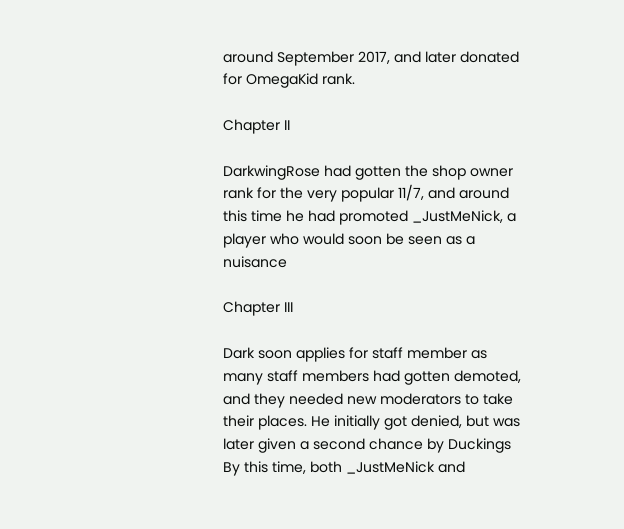around September 2017, and later donated for OmegaKid rank.

Chapter II

DarkwingRose had gotten the shop owner rank for the very popular 11/7, and around this time he had promoted _JustMeNick, a player who would soon be seen as a nuisance

Chapter III

Dark soon applies for staff member as many staff members had gotten demoted, and they needed new moderators to take their places. He initially got denied, but was later given a second chance by Duckings By this time, both _JustMeNick and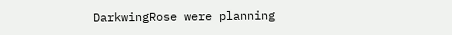DarkwingRose were planning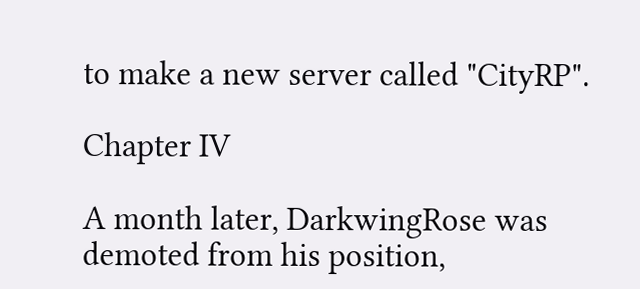to make a new server called "CityRP".

Chapter IV

A month later, DarkwingRose was demoted from his position,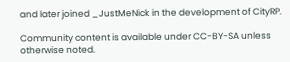and later joined _JustMeNick in the development of CityRP.

Community content is available under CC-BY-SA unless otherwise noted.